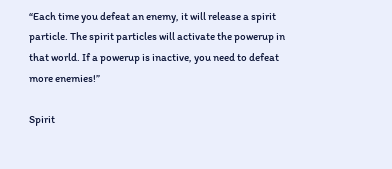“Each time you defeat an enemy, it will release a spirit particle. The spirit particles will activate the powerup in that world. If a powerup is inactive, you need to defeat more enemies!”

Spirit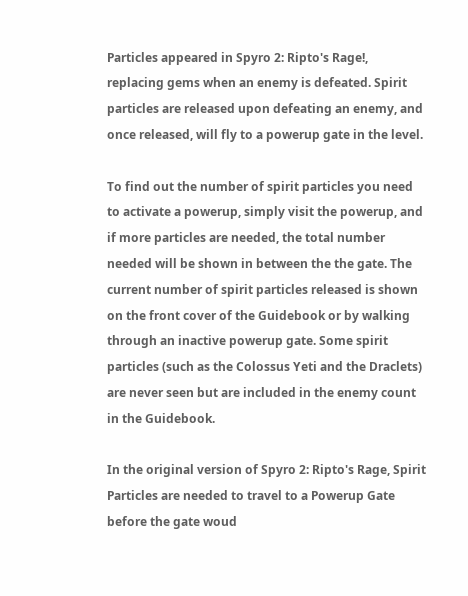Particles appeared in Spyro 2: Ripto's Rage!, replacing gems when an enemy is defeated. Spirit particles are released upon defeating an enemy, and once released, will fly to a powerup gate in the level.

To find out the number of spirit particles you need to activate a powerup, simply visit the powerup, and if more particles are needed, the total number needed will be shown in between the the gate. The current number of spirit particles released is shown on the front cover of the Guidebook or by walking through an inactive powerup gate. Some spirit particles (such as the Colossus Yeti and the Draclets) are never seen but are included in the enemy count in the Guidebook.

In the original version of Spyro 2: Ripto's Rage, Spirit Particles are needed to travel to a Powerup Gate before the gate woud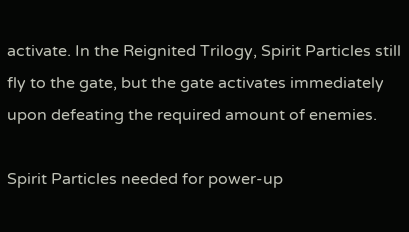activate. In the Reignited Trilogy, Spirit Particles still fly to the gate, but the gate activates immediately upon defeating the required amount of enemies.

Spirit Particles needed for power-up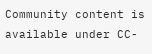Community content is available under CC-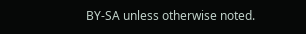BY-SA unless otherwise noted.